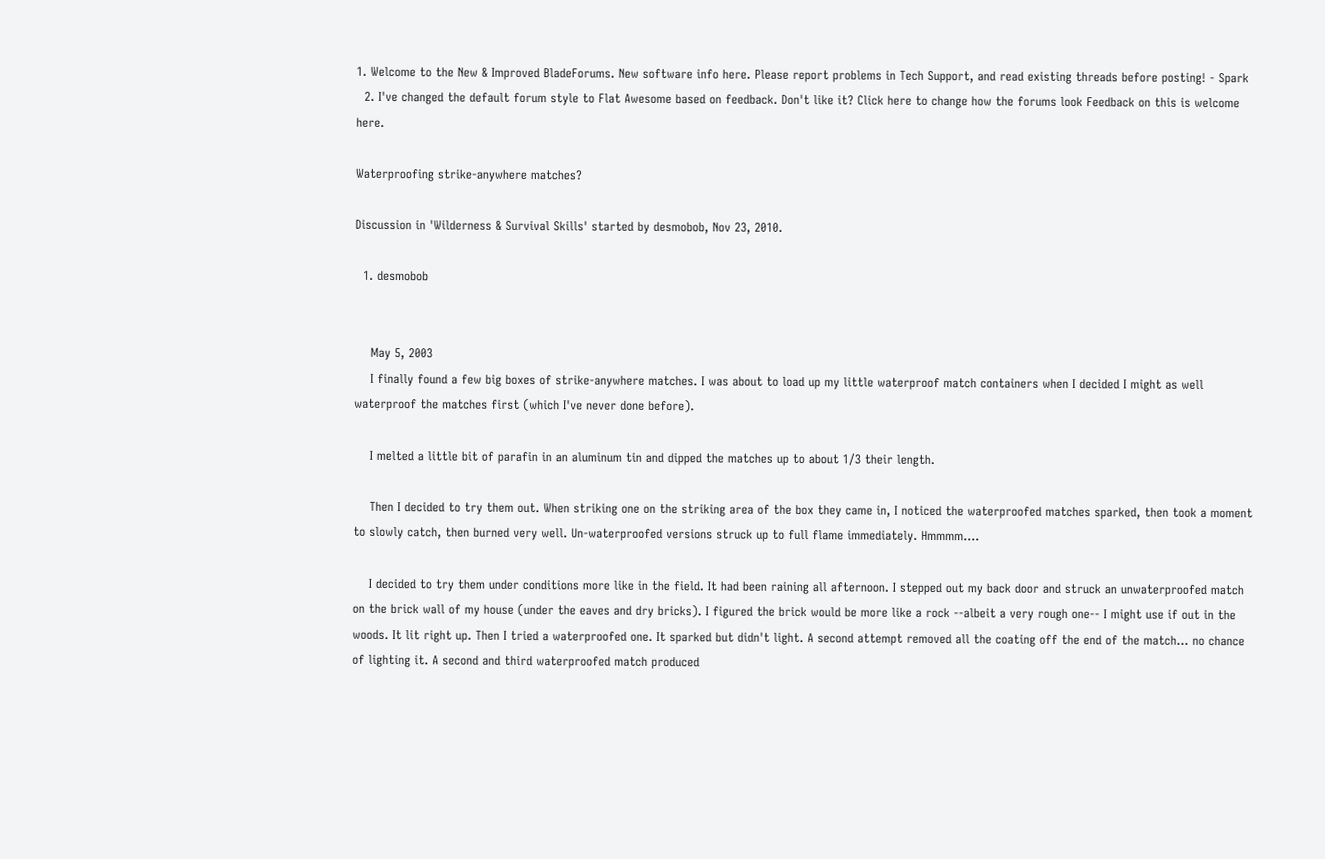1. Welcome to the New & Improved BladeForums. New software info here. Please report problems in Tech Support, and read existing threads before posting! - Spark
  2. I've changed the default forum style to Flat Awesome based on feedback. Don't like it? Click here to change how the forums look Feedback on this is welcome here.

Waterproofing strike-anywhere matches?

Discussion in 'Wilderness & Survival Skills' started by desmobob, Nov 23, 2010.

  1. desmobob


    May 5, 2003
    I finally found a few big boxes of strike-anywhere matches. I was about to load up my little waterproof match containers when I decided I might as well waterproof the matches first (which I've never done before).

    I melted a little bit of parafin in an aluminum tin and dipped the matches up to about 1/3 their length.

    Then I decided to try them out. When striking one on the striking area of the box they came in, I noticed the waterproofed matches sparked, then took a moment to slowly catch, then burned very well. Un-waterproofed versions struck up to full flame immediately. Hmmmm....

    I decided to try them under conditions more like in the field. It had been raining all afternoon. I stepped out my back door and struck an unwaterproofed match on the brick wall of my house (under the eaves and dry bricks). I figured the brick would be more like a rock --albeit a very rough one-- I might use if out in the woods. It lit right up. Then I tried a waterproofed one. It sparked but didn't light. A second attempt removed all the coating off the end of the match... no chance of lighting it. A second and third waterproofed match produced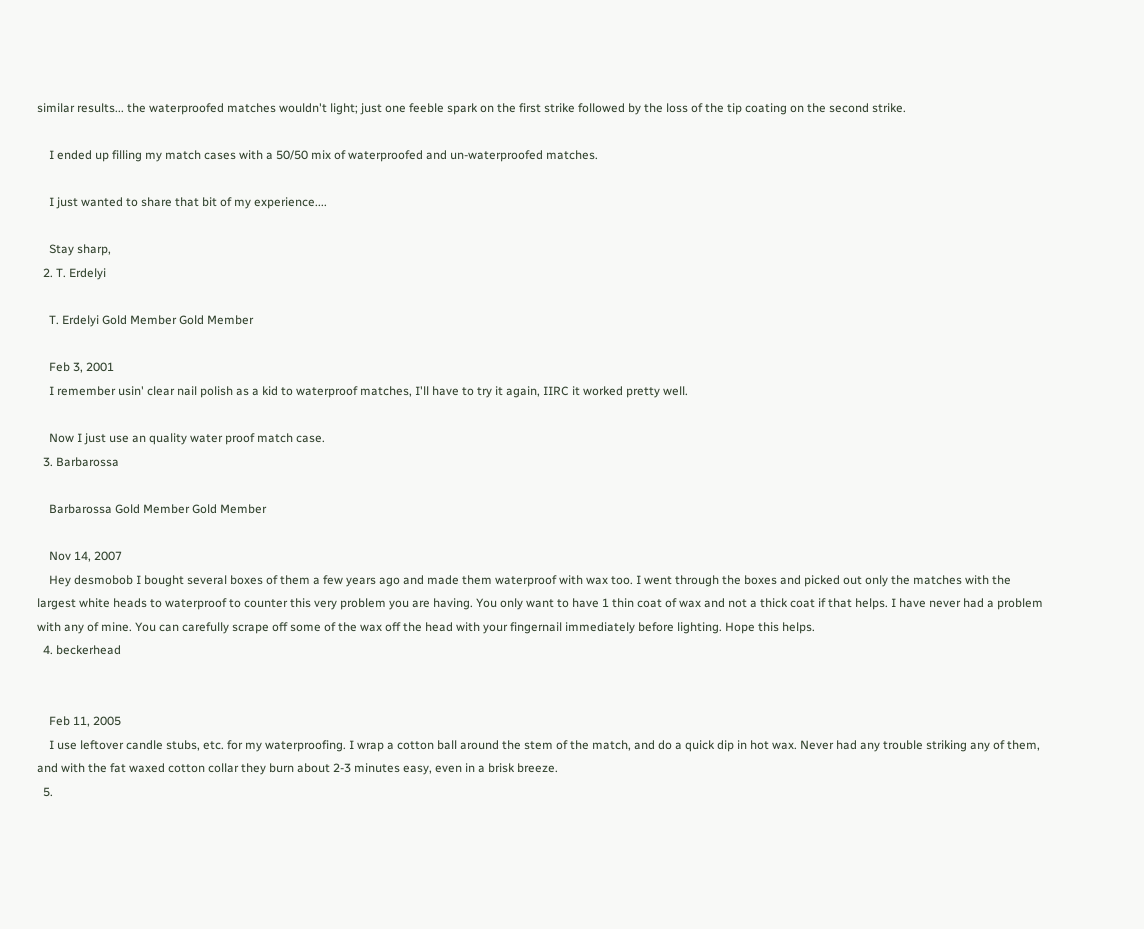similar results... the waterproofed matches wouldn't light; just one feeble spark on the first strike followed by the loss of the tip coating on the second strike.

    I ended up filling my match cases with a 50/50 mix of waterproofed and un-waterproofed matches.

    I just wanted to share that bit of my experience....

    Stay sharp,
  2. T. Erdelyi

    T. Erdelyi Gold Member Gold Member

    Feb 3, 2001
    I remember usin' clear nail polish as a kid to waterproof matches, I'll have to try it again, IIRC it worked pretty well.

    Now I just use an quality water proof match case.
  3. Barbarossa

    Barbarossa Gold Member Gold Member

    Nov 14, 2007
    Hey desmobob I bought several boxes of them a few years ago and made them waterproof with wax too. I went through the boxes and picked out only the matches with the largest white heads to waterproof to counter this very problem you are having. You only want to have 1 thin coat of wax and not a thick coat if that helps. I have never had a problem with any of mine. You can carefully scrape off some of the wax off the head with your fingernail immediately before lighting. Hope this helps.
  4. beckerhead


    Feb 11, 2005
    I use leftover candle stubs, etc. for my waterproofing. I wrap a cotton ball around the stem of the match, and do a quick dip in hot wax. Never had any trouble striking any of them, and with the fat waxed cotton collar they burn about 2-3 minutes easy, even in a brisk breeze.
  5.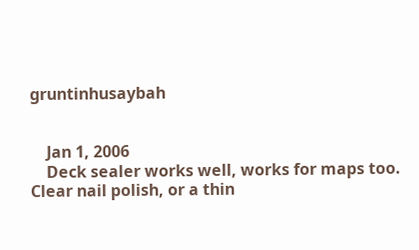gruntinhusaybah


    Jan 1, 2006
    Deck sealer works well, works for maps too. Clear nail polish, or a thin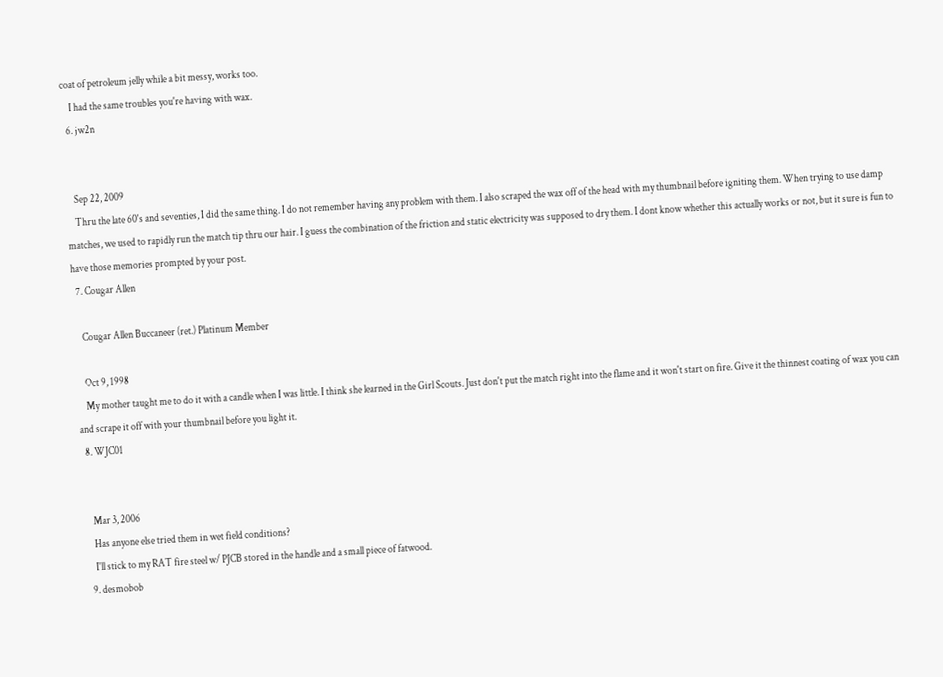coat of petroleum jelly while a bit messy, works too.
    I had the same troubles you're having with wax.
  6. jw2n


    Sep 22, 2009
    Thru the late 60's and seventies, I did the same thing. I do not remember having any problem with them. I also scraped the wax off of the head with my thumbnail before igniting them. When trying to use damp matches, we used to rapidly run the match tip thru our hair. I guess the combination of the friction and static electricity was supposed to dry them. I dont know whether this actually works or not, but it sure is fun to have those memories prompted by your post.
  7. Cougar Allen

    Cougar Allen Buccaneer (ret.) Platinum Member

    Oct 9, 1998
    My mother taught me to do it with a candle when I was little. I think she learned in the Girl Scouts. Just don't put the match right into the flame and it won't start on fire. Give it the thinnest coating of wax you can and scrape it off with your thumbnail before you light it.
  8. WJC01


    Mar 3, 2006
    Has anyone else tried them in wet field conditions?
    I'll stick to my RAT fire steel w/ PJCB stored in the handle and a small piece of fatwood.
  9. desmobob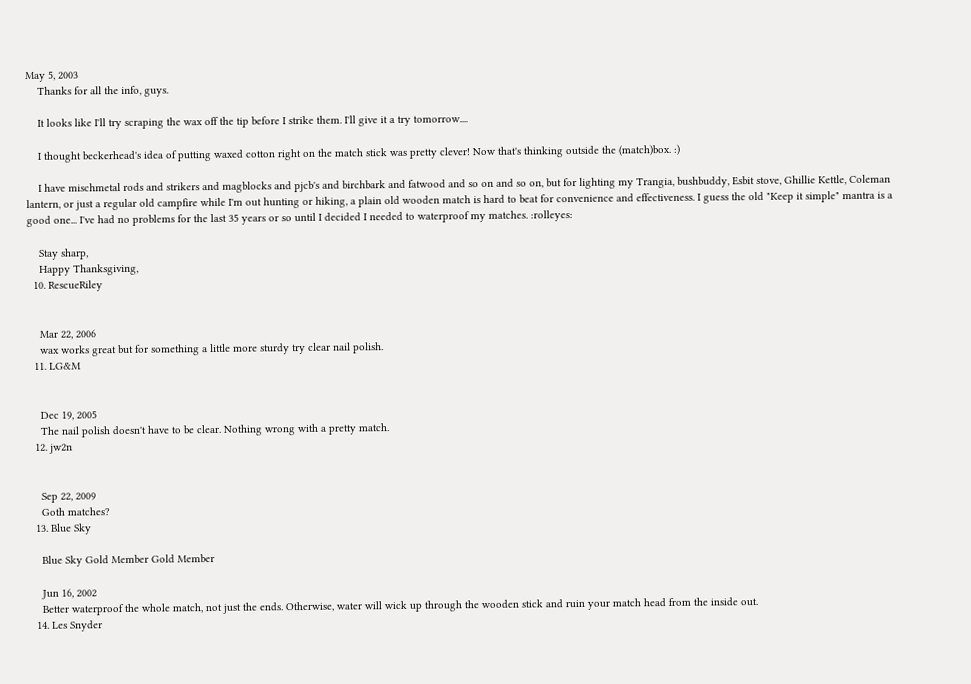May 5, 2003
    Thanks for all the info, guys.

    It looks like I'll try scraping the wax off the tip before I strike them. I'll give it a try tomorrow....

    I thought beckerhead's idea of putting waxed cotton right on the match stick was pretty clever! Now that's thinking outside the (match)box. :)

    I have mischmetal rods and strikers and magblocks and pjcb's and birchbark and fatwood and so on and so on, but for lighting my Trangia, bushbuddy, Esbit stove, Ghillie Kettle, Coleman lantern, or just a regular old campfire while I'm out hunting or hiking, a plain old wooden match is hard to beat for convenience and effectiveness. I guess the old "Keep it simple" mantra is a good one... I've had no problems for the last 35 years or so until I decided I needed to waterproof my matches. :rolleyes:

    Stay sharp,
    Happy Thanksgiving,
  10. RescueRiley


    Mar 22, 2006
    wax works great but for something a little more sturdy try clear nail polish.
  11. LG&M


    Dec 19, 2005
    The nail polish doesn't have to be clear. Nothing wrong with a pretty match.
  12. jw2n


    Sep 22, 2009
    Goth matches?
  13. Blue Sky

    Blue Sky Gold Member Gold Member

    Jun 16, 2002
    Better waterproof the whole match, not just the ends. Otherwise, water will wick up through the wooden stick and ruin your match head from the inside out.
  14. Les Snyder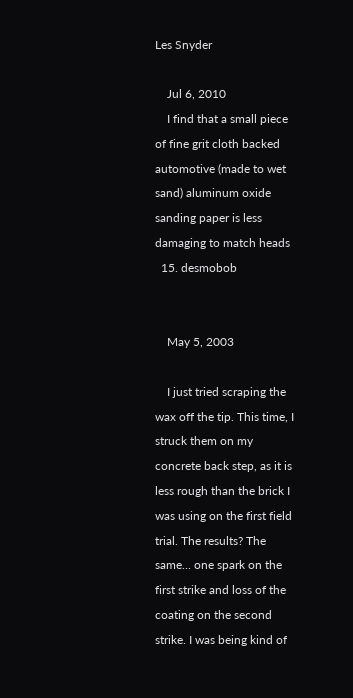Les Snyder

    Jul 6, 2010
    I find that a small piece of fine grit cloth backed automotive (made to wet sand) aluminum oxide sanding paper is less damaging to match heads
  15. desmobob


    May 5, 2003

    I just tried scraping the wax off the tip. This time, I struck them on my concrete back step, as it is less rough than the brick I was using on the first field trial. The results? The same... one spark on the first strike and loss of the coating on the second strike. I was being kind of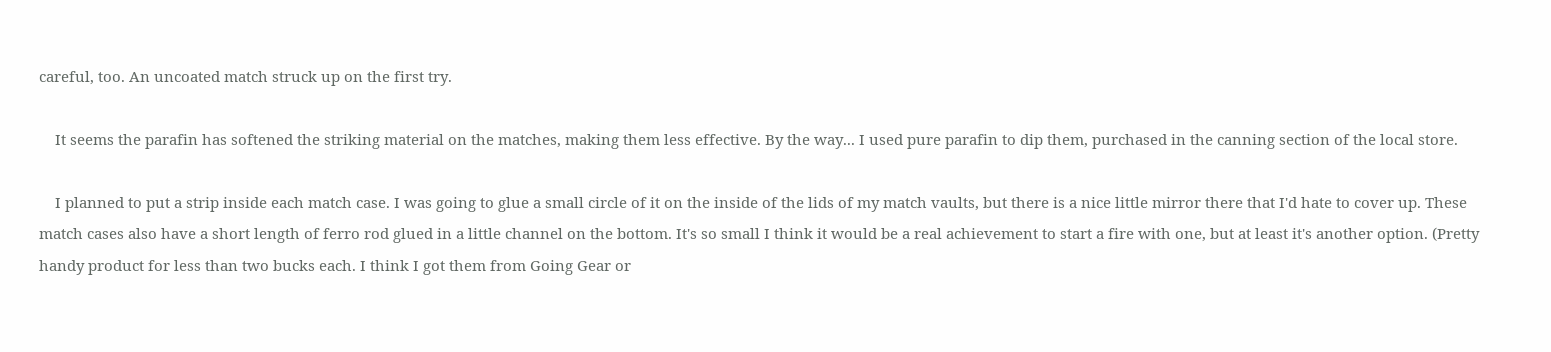careful, too. An uncoated match struck up on the first try.

    It seems the parafin has softened the striking material on the matches, making them less effective. By the way... I used pure parafin to dip them, purchased in the canning section of the local store.

    I planned to put a strip inside each match case. I was going to glue a small circle of it on the inside of the lids of my match vaults, but there is a nice little mirror there that I'd hate to cover up. These match cases also have a short length of ferro rod glued in a little channel on the bottom. It's so small I think it would be a real achievement to start a fire with one, but at least it's another option. (Pretty handy product for less than two bucks each. I think I got them from Going Gear or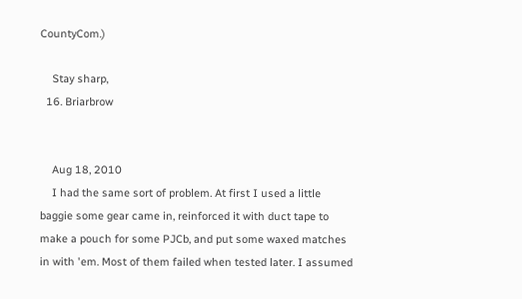CountyCom.)

    Stay sharp,
  16. Briarbrow


    Aug 18, 2010
    I had the same sort of problem. At first I used a little baggie some gear came in, reinforced it with duct tape to make a pouch for some PJCb, and put some waxed matches in with 'em. Most of them failed when tested later. I assumed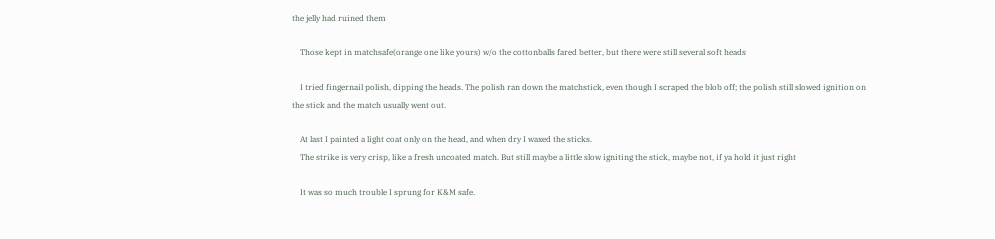the jelly had ruined them

    Those kept in matchsafe(orange one like yours) w/o the cottonballs fared better, but there were still several soft heads

    I tried fingernail polish, dipping the heads. The polish ran down the matchstick, even though I scraped the blob off; the polish still slowed ignition on the stick and the match usually went out.

    At last I painted a light coat only on the head, and when dry I waxed the sticks.
    The strike is very crisp, like a fresh uncoated match. But still maybe a little slow igniting the stick, maybe not, if ya hold it just right

    It was so much trouble I sprung for K&M safe.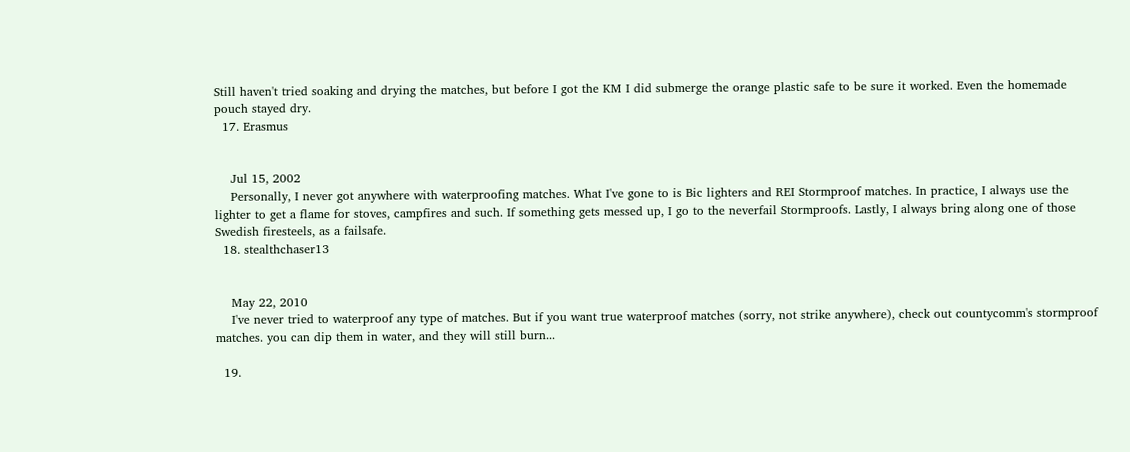Still haven't tried soaking and drying the matches, but before I got the KM I did submerge the orange plastic safe to be sure it worked. Even the homemade pouch stayed dry.
  17. Erasmus


    Jul 15, 2002
    Personally, I never got anywhere with waterproofing matches. What I've gone to is Bic lighters and REI Stormproof matches. In practice, I always use the lighter to get a flame for stoves, campfires and such. If something gets messed up, I go to the neverfail Stormproofs. Lastly, I always bring along one of those Swedish firesteels, as a failsafe.
  18. stealthchaser13


    May 22, 2010
    I've never tried to waterproof any type of matches. But if you want true waterproof matches (sorry, not strike anywhere), check out countycomm's stormproof matches. you can dip them in water, and they will still burn...

  19.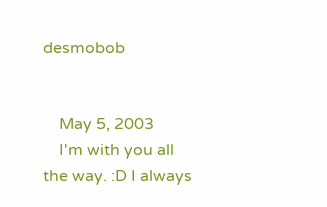desmobob


    May 5, 2003
    I'm with you all the way. :D I always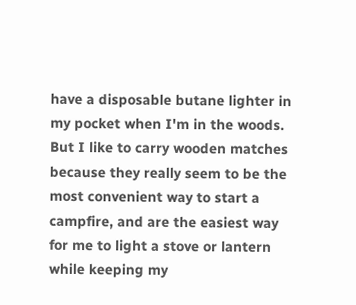have a disposable butane lighter in my pocket when I'm in the woods. But I like to carry wooden matches because they really seem to be the most convenient way to start a campfire, and are the easiest way for me to light a stove or lantern while keeping my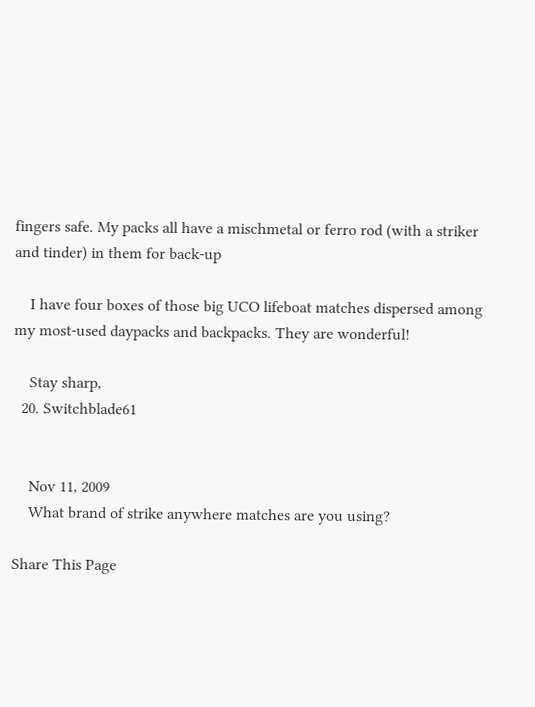fingers safe. My packs all have a mischmetal or ferro rod (with a striker and tinder) in them for back-up

    I have four boxes of those big UCO lifeboat matches dispersed among my most-used daypacks and backpacks. They are wonderful!

    Stay sharp,
  20. Switchblade61


    Nov 11, 2009
    What brand of strike anywhere matches are you using?

Share This Page